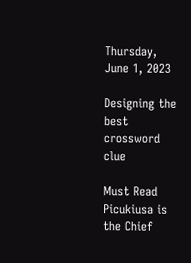Thursday, June 1, 2023

Designing the best crossword clue

Must Read
Picukiusa is the Chief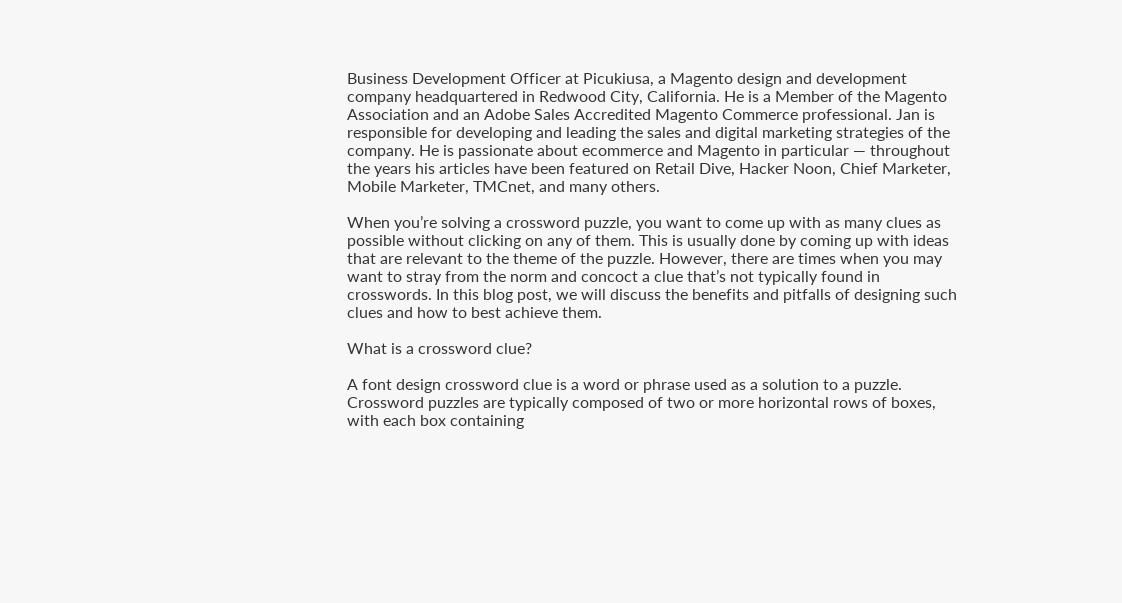Business Development Officer at Picukiusa, a Magento design and development company headquartered in Redwood City, California. He is a Member of the Magento Association and an Adobe Sales Accredited Magento Commerce professional. Jan is responsible for developing and leading the sales and digital marketing strategies of the company. He is passionate about ecommerce and Magento in particular — throughout the years his articles have been featured on Retail Dive, Hacker Noon, Chief Marketer, Mobile Marketer, TMCnet, and many others.

When you’re solving a crossword puzzle, you want to come up with as many clues as possible without clicking on any of them. This is usually done by coming up with ideas that are relevant to the theme of the puzzle. However, there are times when you may want to stray from the norm and concoct a clue that’s not typically found in crosswords. In this blog post, we will discuss the benefits and pitfalls of designing such clues and how to best achieve them.

What is a crossword clue?

A font design crossword clue is a word or phrase used as a solution to a puzzle. Crossword puzzles are typically composed of two or more horizontal rows of boxes, with each box containing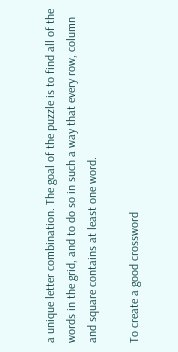a unique letter combination. The goal of the puzzle is to find all of the words in the grid, and to do so in such a way that every row, column and square contains at least one word.

To create a good crossword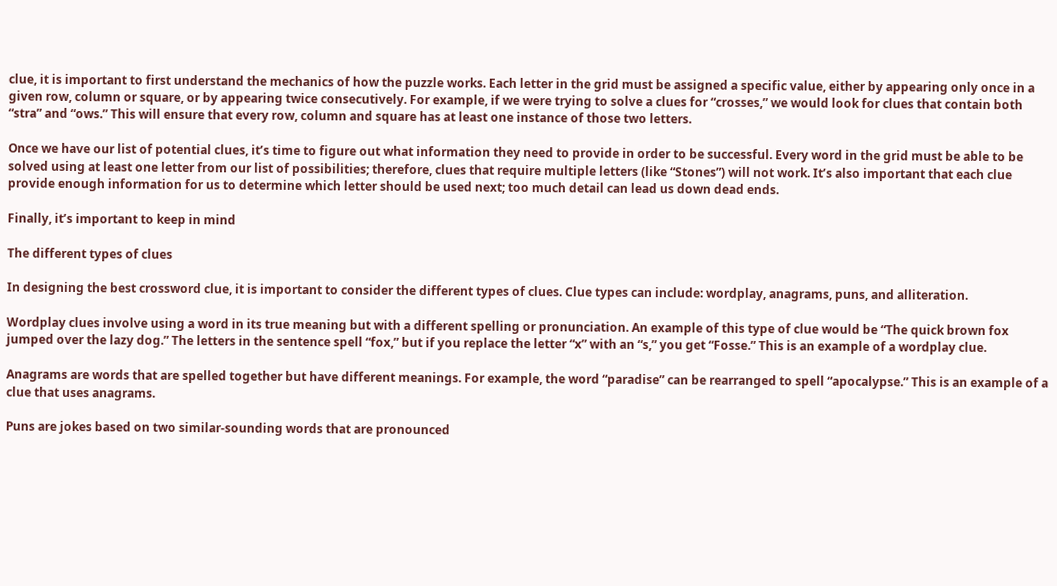clue, it is important to first understand the mechanics of how the puzzle works. Each letter in the grid must be assigned a specific value, either by appearing only once in a given row, column or square, or by appearing twice consecutively. For example, if we were trying to solve a clues for “crosses,” we would look for clues that contain both “stra” and “ows.” This will ensure that every row, column and square has at least one instance of those two letters.

Once we have our list of potential clues, it’s time to figure out what information they need to provide in order to be successful. Every word in the grid must be able to be solved using at least one letter from our list of possibilities; therefore, clues that require multiple letters (like “Stones”) will not work. It’s also important that each clue provide enough information for us to determine which letter should be used next; too much detail can lead us down dead ends.

Finally, it’s important to keep in mind

The different types of clues

In designing the best crossword clue, it is important to consider the different types of clues. Clue types can include: wordplay, anagrams, puns, and alliteration.

Wordplay clues involve using a word in its true meaning but with a different spelling or pronunciation. An example of this type of clue would be “The quick brown fox jumped over the lazy dog.” The letters in the sentence spell “fox,” but if you replace the letter “x” with an “s,” you get “Fosse.” This is an example of a wordplay clue.

Anagrams are words that are spelled together but have different meanings. For example, the word “paradise” can be rearranged to spell “apocalypse.” This is an example of a clue that uses anagrams.

Puns are jokes based on two similar-sounding words that are pronounced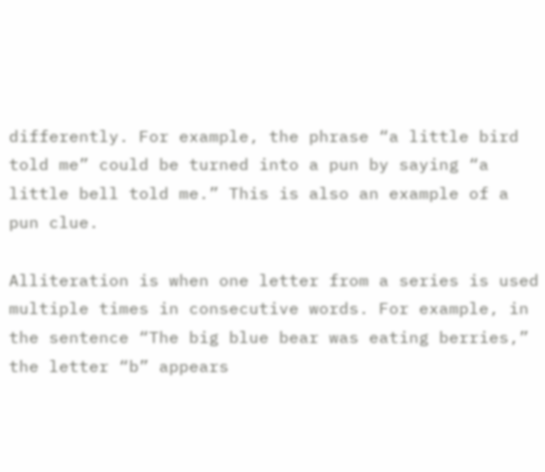differently. For example, the phrase “a little bird told me” could be turned into a pun by saying “a little bell told me.” This is also an example of a pun clue.

Alliteration is when one letter from a series is used multiple times in consecutive words. For example, in the sentence “The big blue bear was eating berries,” the letter “b” appears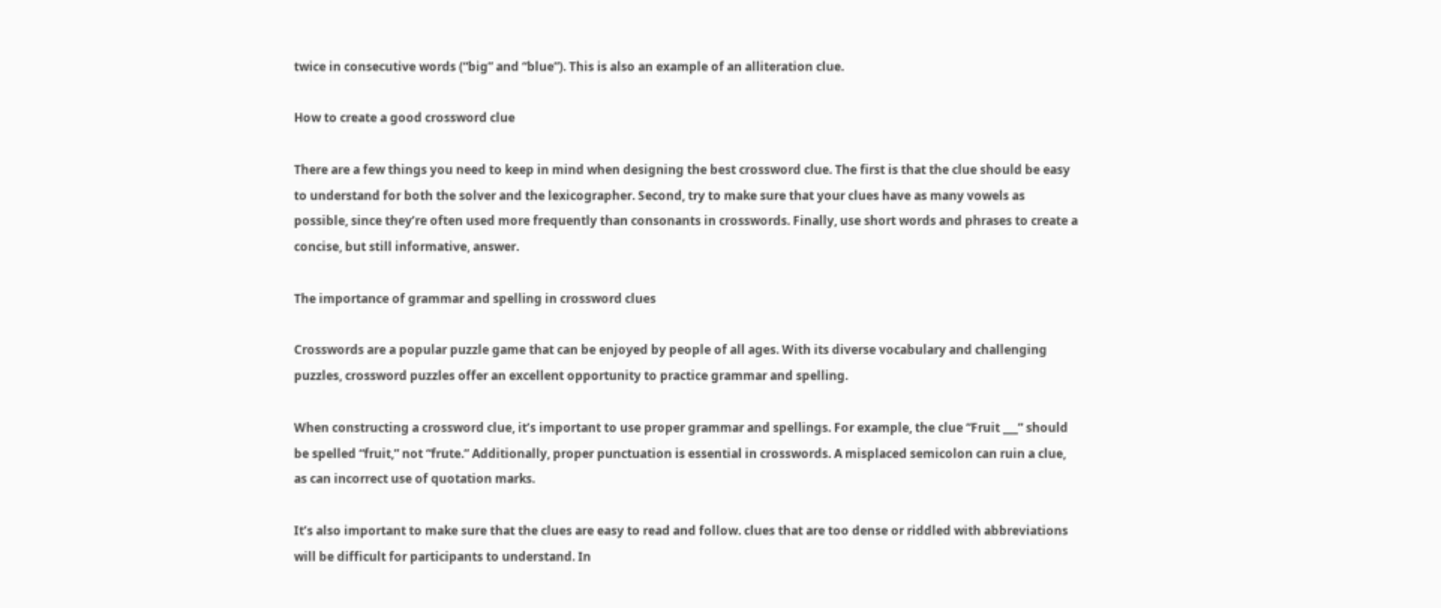twice in consecutive words (“big” and “blue”). This is also an example of an alliteration clue.

How to create a good crossword clue

There are a few things you need to keep in mind when designing the best crossword clue. The first is that the clue should be easy to understand for both the solver and the lexicographer. Second, try to make sure that your clues have as many vowels as possible, since they’re often used more frequently than consonants in crosswords. Finally, use short words and phrases to create a concise, but still informative, answer.

The importance of grammar and spelling in crossword clues

Crosswords are a popular puzzle game that can be enjoyed by people of all ages. With its diverse vocabulary and challenging puzzles, crossword puzzles offer an excellent opportunity to practice grammar and spelling.

When constructing a crossword clue, it’s important to use proper grammar and spellings. For example, the clue “Fruit ___” should be spelled “fruit,” not “frute.” Additionally, proper punctuation is essential in crosswords. A misplaced semicolon can ruin a clue, as can incorrect use of quotation marks.

It’s also important to make sure that the clues are easy to read and follow. clues that are too dense or riddled with abbreviations will be difficult for participants to understand. In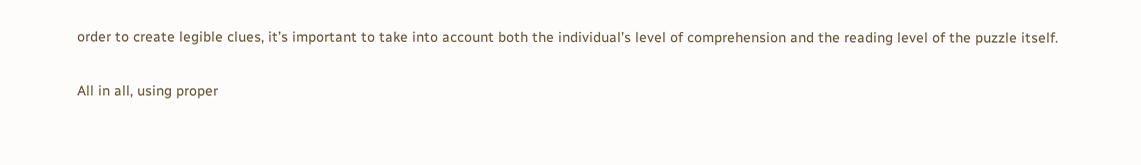order to create legible clues, it’s important to take into account both the individual’s level of comprehension and the reading level of the puzzle itself.

All in all, using proper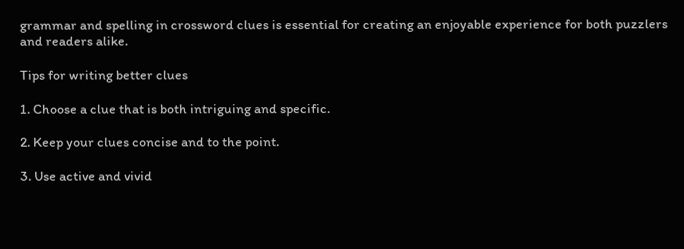grammar and spelling in crossword clues is essential for creating an enjoyable experience for both puzzlers and readers alike.

Tips for writing better clues

1. Choose a clue that is both intriguing and specific.

2. Keep your clues concise and to the point.

3. Use active and vivid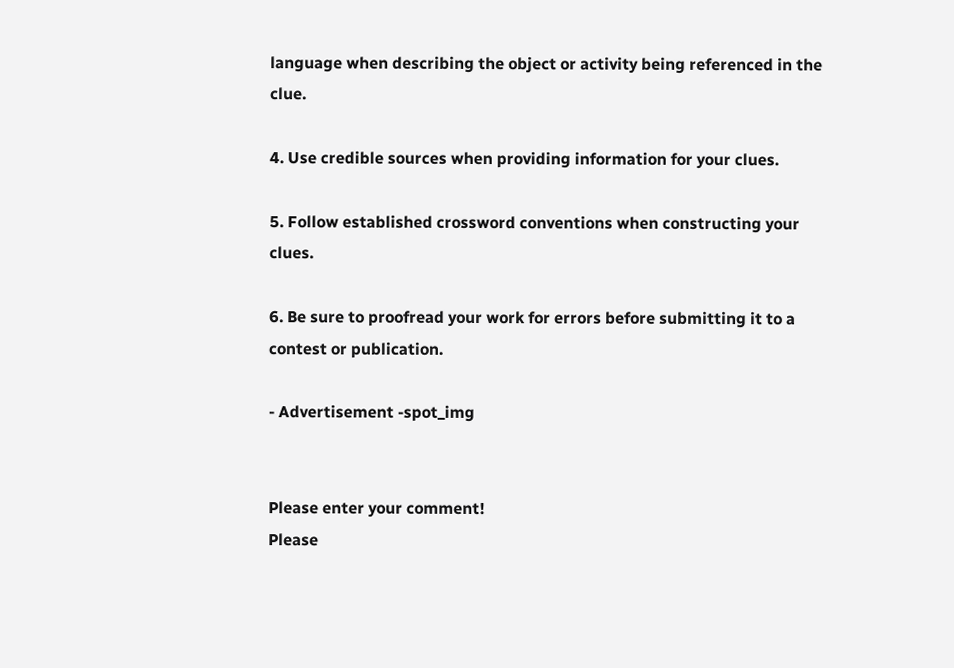language when describing the object or activity being referenced in the clue.

4. Use credible sources when providing information for your clues.

5. Follow established crossword conventions when constructing your clues.

6. Be sure to proofread your work for errors before submitting it to a contest or publication.

- Advertisement -spot_img


Please enter your comment!
Please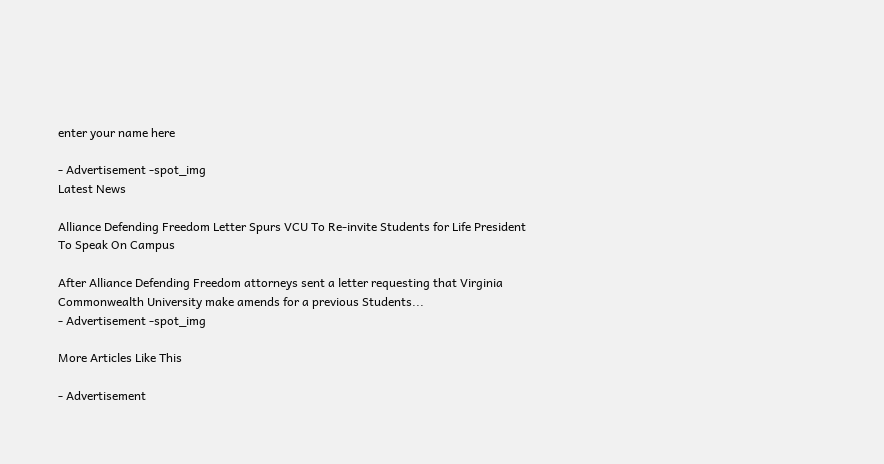enter your name here

- Advertisement -spot_img
Latest News

Alliance Defending Freedom Letter Spurs VCU To Re-invite Students for Life President To Speak On Campus

After Alliance Defending Freedom attorneys sent a letter requesting that Virginia Commonwealth University make amends for a previous Students...
- Advertisement -spot_img

More Articles Like This

- Advertisement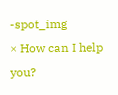-spot_img
× How can I help you?